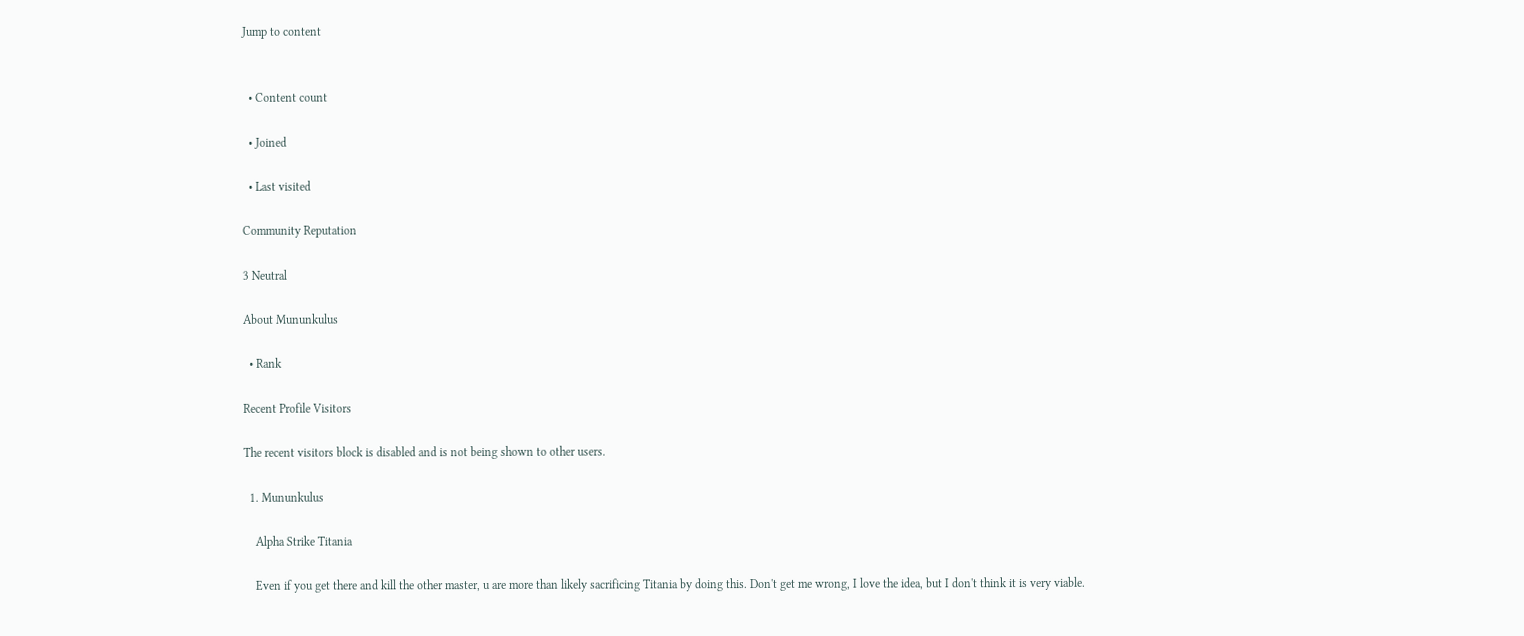Jump to content


  • Content count

  • Joined

  • Last visited

Community Reputation

3 Neutral

About Mununkulus

  • Rank

Recent Profile Visitors

The recent visitors block is disabled and is not being shown to other users.

  1. Mununkulus

    Alpha Strike Titania

    Even if you get there and kill the other master, u are more than likely sacrificing Titania by doing this. Don't get me wrong, I love the idea, but I don't think it is very viable.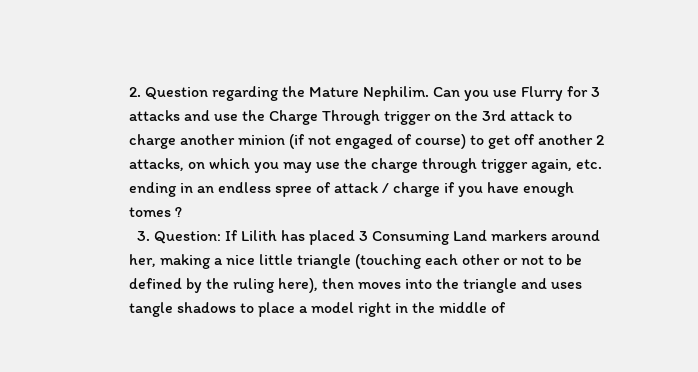2. Question regarding the Mature Nephilim. Can you use Flurry for 3 attacks and use the Charge Through trigger on the 3rd attack to charge another minion (if not engaged of course) to get off another 2 attacks, on which you may use the charge through trigger again, etc. ending in an endless spree of attack / charge if you have enough tomes ?
  3. Question: If Lilith has placed 3 Consuming Land markers around her, making a nice little triangle (touching each other or not to be defined by the ruling here), then moves into the triangle and uses tangle shadows to place a model right in the middle of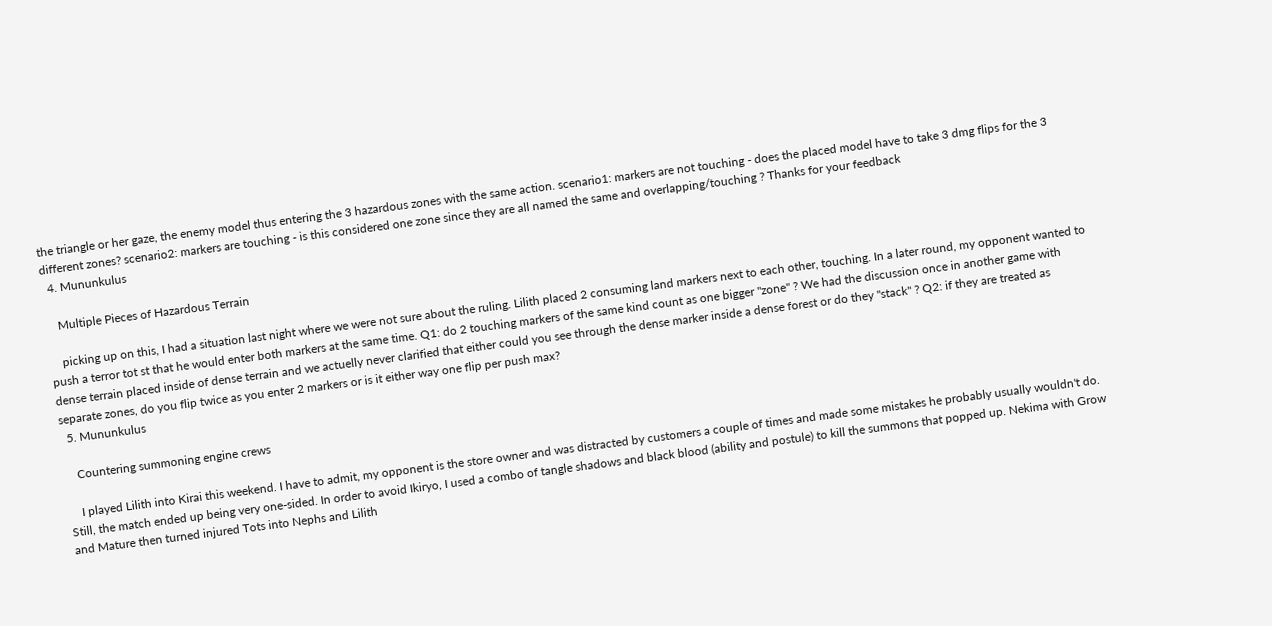the triangle or her gaze, the enemy model thus entering the 3 hazardous zones with the same action. scenario1: markers are not touching - does the placed model have to take 3 dmg flips for the 3 different zones? scenario2: markers are touching - is this considered one zone since they are all named the same and overlapping/touching ? Thanks for your feedback
  4. Mununkulus

    Multiple Pieces of Hazardous Terrain

    picking up on this, I had a situation last night where we were not sure about the ruling. Lilith placed 2 consuming land markers next to each other, touching. In a later round, my opponent wanted to push a terror tot st that he would enter both markers at the same time. Q1: do 2 touching markers of the same kind count as one bigger "zone" ? We had the discussion once in another game with dense terrain placed inside of dense terrain and we actuelly never clarified that either could you see through the dense marker inside a dense forest or do they "stack" ? Q2: if they are treated as separate zones, do you flip twice as you enter 2 markers or is it either way one flip per push max?
  5. Mununkulus

    Countering summoning engine crews

    I played Lilith into Kirai this weekend. I have to admit, my opponent is the store owner and was distracted by customers a couple of times and made some mistakes he probably usually wouldn't do. Still, the match ended up being very one-sided. In order to avoid Ikiryo, I used a combo of tangle shadows and black blood (ability and postule) to kill the summons that popped up. Nekima with Grow and Mature then turned injured Tots into Nephs and Lilith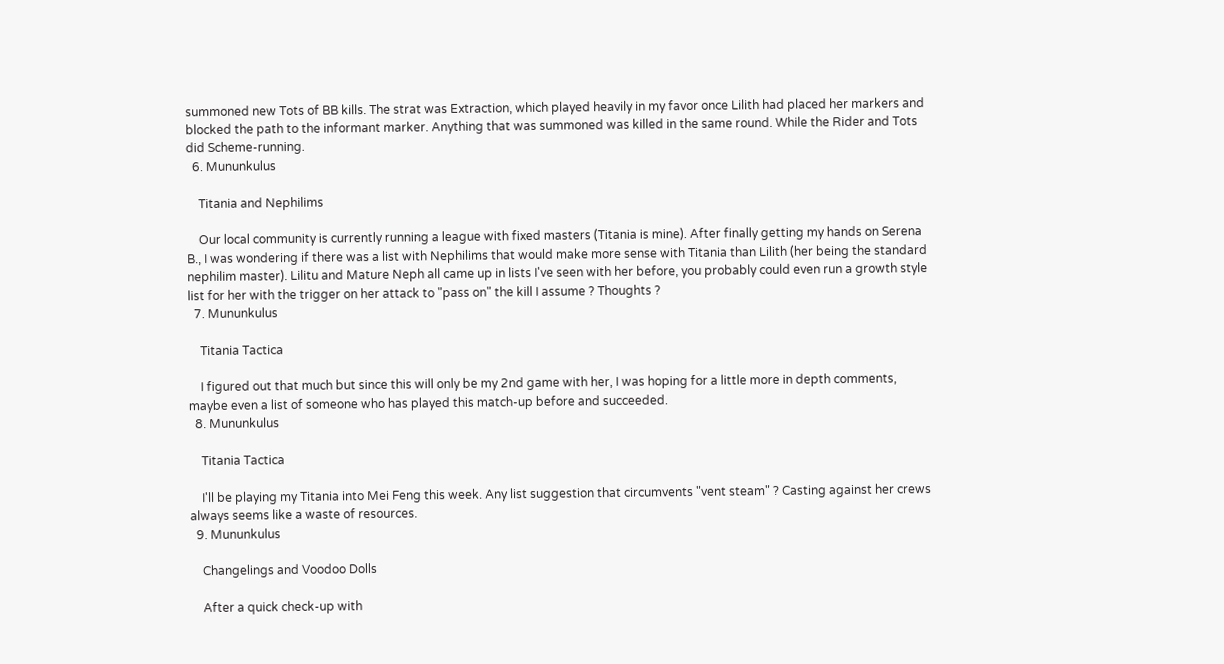summoned new Tots of BB kills. The strat was Extraction, which played heavily in my favor once Lilith had placed her markers and blocked the path to the informant marker. Anything that was summoned was killed in the same round. While the Rider and Tots did Scheme-running.
  6. Mununkulus

    Titania and Nephilims

    Our local community is currently running a league with fixed masters (Titania is mine). After finally getting my hands on Serena B., I was wondering if there was a list with Nephilims that would make more sense with Titania than Lilith (her being the standard nephilim master). Lilitu and Mature Neph all came up in lists I've seen with her before, you probably could even run a growth style list for her with the trigger on her attack to "pass on" the kill I assume ? Thoughts ?
  7. Mununkulus

    Titania Tactica

    I figured out that much but since this will only be my 2nd game with her, I was hoping for a little more in depth comments, maybe even a list of someone who has played this match-up before and succeeded.
  8. Mununkulus

    Titania Tactica

    I'll be playing my Titania into Mei Feng this week. Any list suggestion that circumvents "vent steam" ? Casting against her crews always seems like a waste of resources.
  9. Mununkulus

    Changelings and Voodoo Dolls

    After a quick check-up with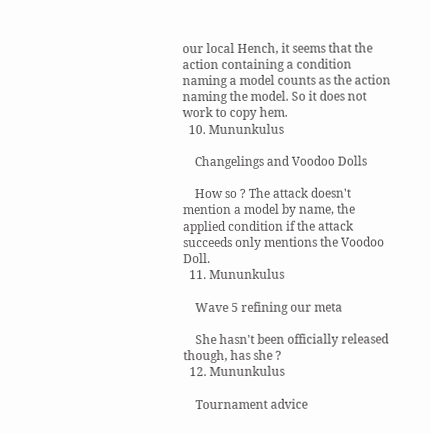our local Hench, it seems that the action containing a condition naming a model counts as the action naming the model. So it does not work to copy hem.
  10. Mununkulus

    Changelings and Voodoo Dolls

    How so ? The attack doesn't mention a model by name, the applied condition if the attack succeeds only mentions the Voodoo Doll.
  11. Mununkulus

    Wave 5 refining our meta

    She hasn't been officially released though, has she ?
  12. Mununkulus

    Tournament advice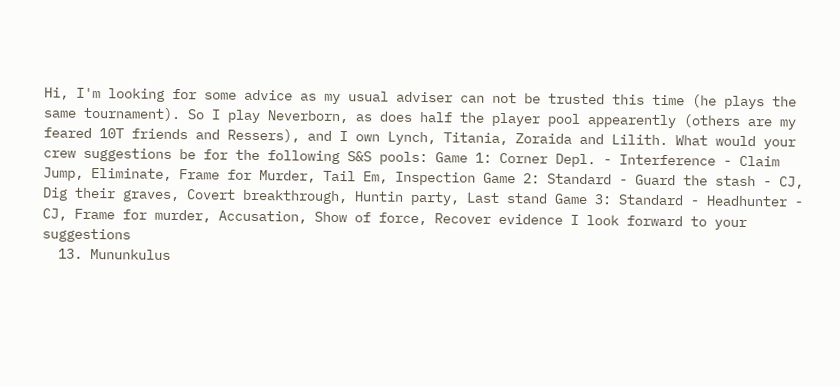Hi, I'm looking for some advice as my usual adviser can not be trusted this time (he plays the same tournament). So I play Neverborn, as does half the player pool appearently (others are my feared 10T friends and Ressers), and I own Lynch, Titania, Zoraida and Lilith. What would your crew suggestions be for the following S&S pools: Game 1: Corner Depl. - Interference - Claim Jump, Eliminate, Frame for Murder, Tail Em, Inspection Game 2: Standard - Guard the stash - CJ, Dig their graves, Covert breakthrough, Huntin party, Last stand Game 3: Standard - Headhunter - CJ, Frame for murder, Accusation, Show of force, Recover evidence I look forward to your suggestions
  13. Mununkulus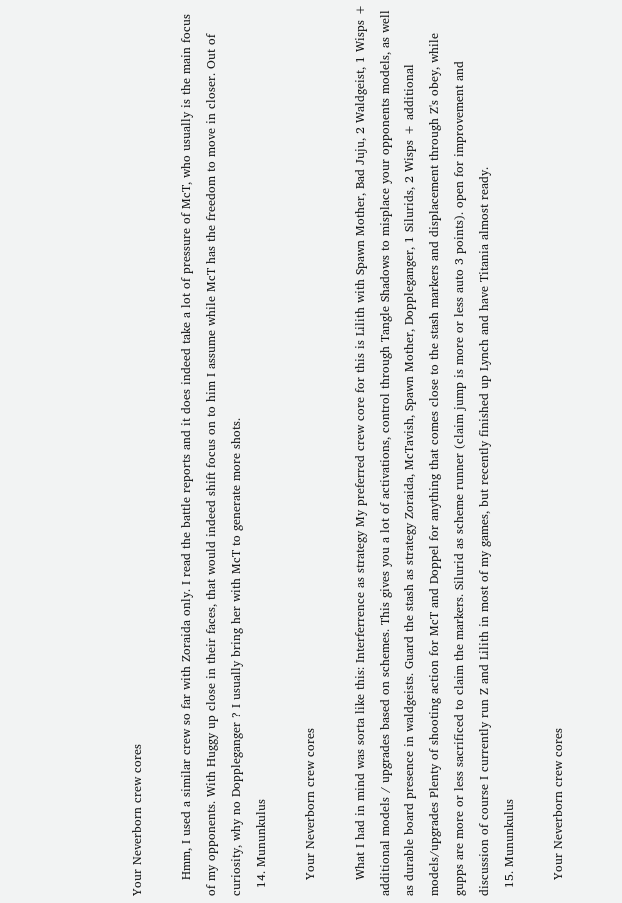Your Neverborn crew cores

    Hmm, I used a similar crew so far with Zoraida only. I read the battle reports and it does indeed take a lot of pressure of McT, who usually is the main focus of my opponents. With Huggy up close in their faces, that would indeed shift focus on to him I assume while McT has the freedom to move in closer. Out of curiosity, why no Doppleganger ? I usually bring her with McT to generate more shots.
  14. Mununkulus

    Your Neverborn crew cores

    What I had in mind was sorta like this: Interferrence as strategy My preferred crew core for this is Lilith with Spawn Mother, Bad Juju, 2 Waldgeist, 1 Wisps + additional models / upgrades based on schemes. This gives you a lot of activations, control through Tangle Shadows to misplace your opponents models, as well as durable board presence in waldgeists. Guard the stash as strategy Zoraida, McTavish, Spawn Mother, Doppleganger, 1 Silurids, 2 Wisps + additional models/upgrades Plenty of shooting action for McT and Doppel for anything that comes close to the stash markers and displacement through Z's obey, while gupps are more or less sacrificed to claim the markers. Silurid as scheme runner (claim jump is more or less auto 3 points). open for improvement and discussion of course I currently run Z and Lilith in most of my games, but recently finished up Lynch and have Titania almost ready.
  15. Mununkulus

    Your Neverborn crew cores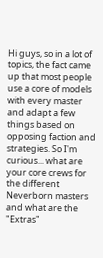Hi guys, so in a lot of topics, the fact came up that most people use a core of models with every master and adapt a few things based on opposing faction and strategies. So I'm curious... what are your core crews for the different Neverborn masters and what are the "Extras"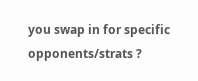you swap in for specific opponents/strats ?